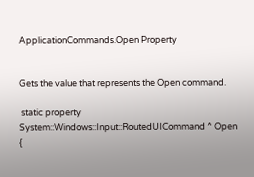ApplicationCommands.Open Property


Gets the value that represents the Open command.

 static property System::Windows::Input::RoutedUICommand ^ Open {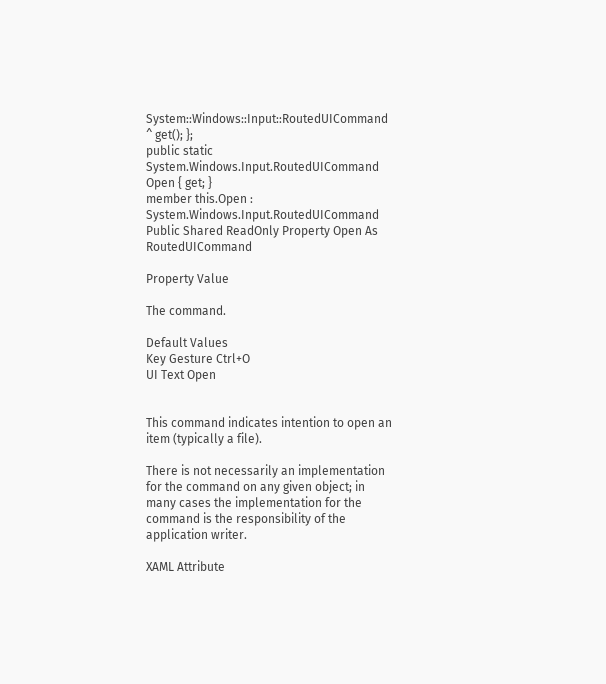System::Windows::Input::RoutedUICommand ^ get(); };
public static System.Windows.Input.RoutedUICommand Open { get; }
member this.Open : System.Windows.Input.RoutedUICommand
Public Shared ReadOnly Property Open As RoutedUICommand

Property Value

The command.

Default Values
Key Gesture Ctrl+O
UI Text Open


This command indicates intention to open an item (typically a file).

There is not necessarily an implementation for the command on any given object; in many cases the implementation for the command is the responsibility of the application writer.

XAML Attribute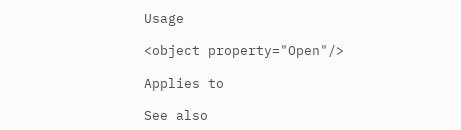Usage

<object property="Open"/>

Applies to

See also